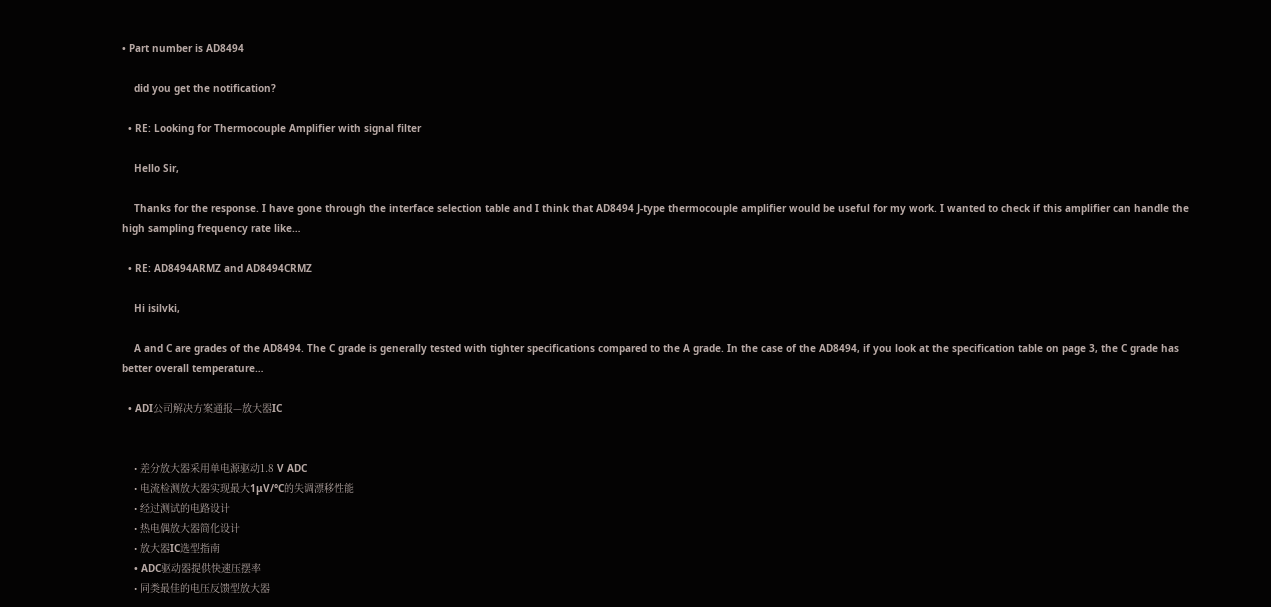• Part number is AD8494

    did you get the notification?

  • RE: Looking for Thermocouple Amplifier with signal filter

    Hello Sir,

    Thanks for the response. I have gone through the interface selection table and I think that AD8494 J-type thermocouple amplifier would be useful for my work. I wanted to check if this amplifier can handle the high sampling frequency rate like…

  • RE: AD8494ARMZ and AD8494CRMZ

    Hi isilvki,

    A and C are grades of the AD8494. The C grade is generally tested with tighter specifications compared to the A grade. In the case of the AD8494, if you look at the specification table on page 3, the C grade has better overall temperature…

  • ADI公司解决方案通报—放大器IC


    • 差分放大器采用单电源驱动1.8 V ADC
    • 电流检测放大器实现最大1μV/°C的失调漂移性能
    • 经过测试的电路设计
    • 热电偶放大器简化设计
    • 放大器IC选型指南
    • ADC驱动器提供快速压摆率
    • 同类最佳的电压反馈型放大器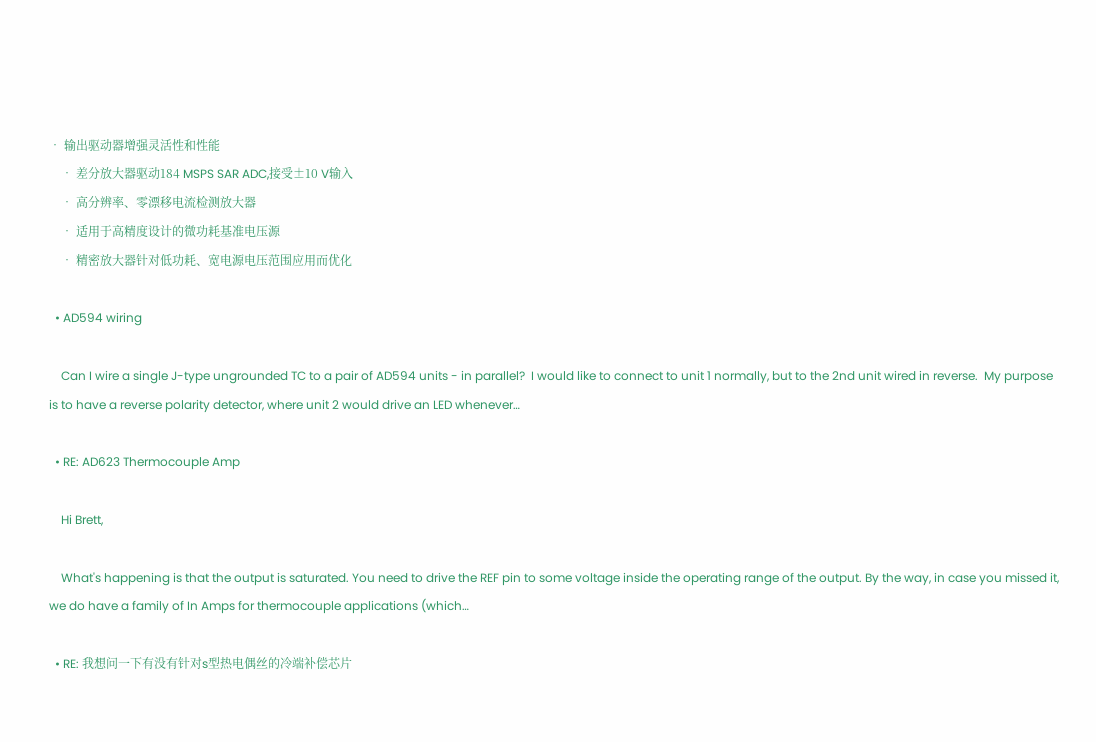• 输出驱动器增强灵活性和性能
    • 差分放大器驱动184 MSPS SAR ADC,接受±10 V输入
    • 高分辨率、零漂移电流检测放大器
    • 适用于高精度设计的微功耗基准电压源
    • 精密放大器针对低功耗、宽电源电压范围应用而优化

  • AD594 wiring

    Can I wire a single J-type ungrounded TC to a pair of AD594 units - in parallel?  I would like to connect to unit 1 normally, but to the 2nd unit wired in reverse.  My purpose is to have a reverse polarity detector, where unit 2 would drive an LED whenever…

  • RE: AD623 Thermocouple Amp

    Hi Brett,

    What's happening is that the output is saturated. You need to drive the REF pin to some voltage inside the operating range of the output. By the way, in case you missed it, we do have a family of In Amps for thermocouple applications (which…

  • RE: 我想问一下有没有针对s型热电偶丝的冷端补偿芯片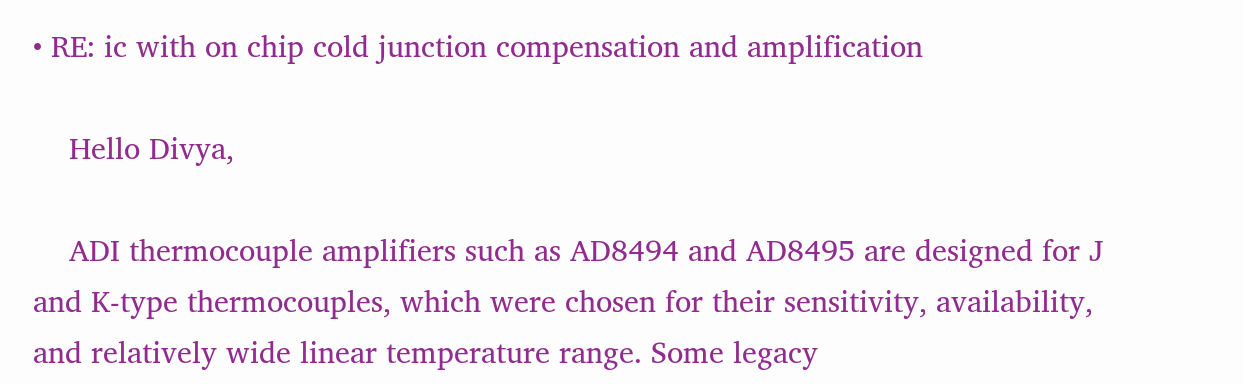• RE: ic with on chip cold junction compensation and amplification

    Hello Divya,

    ADI thermocouple amplifiers such as AD8494 and AD8495 are designed for J and K-type thermocouples, which were chosen for their sensitivity, availability, and relatively wide linear temperature range. Some legacy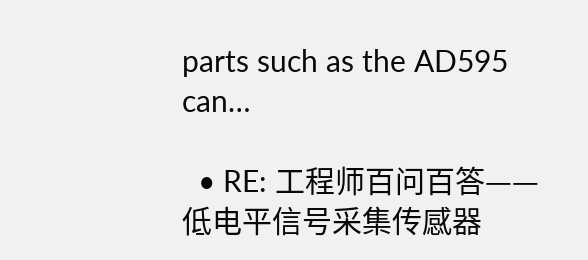parts such as the AD595 can…

  • RE: 工程师百问百答——低电平信号采集传感器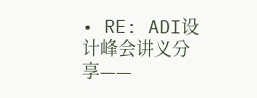• RE: ADI设计峰会讲义分享——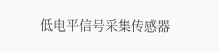低电平信号采集传感器